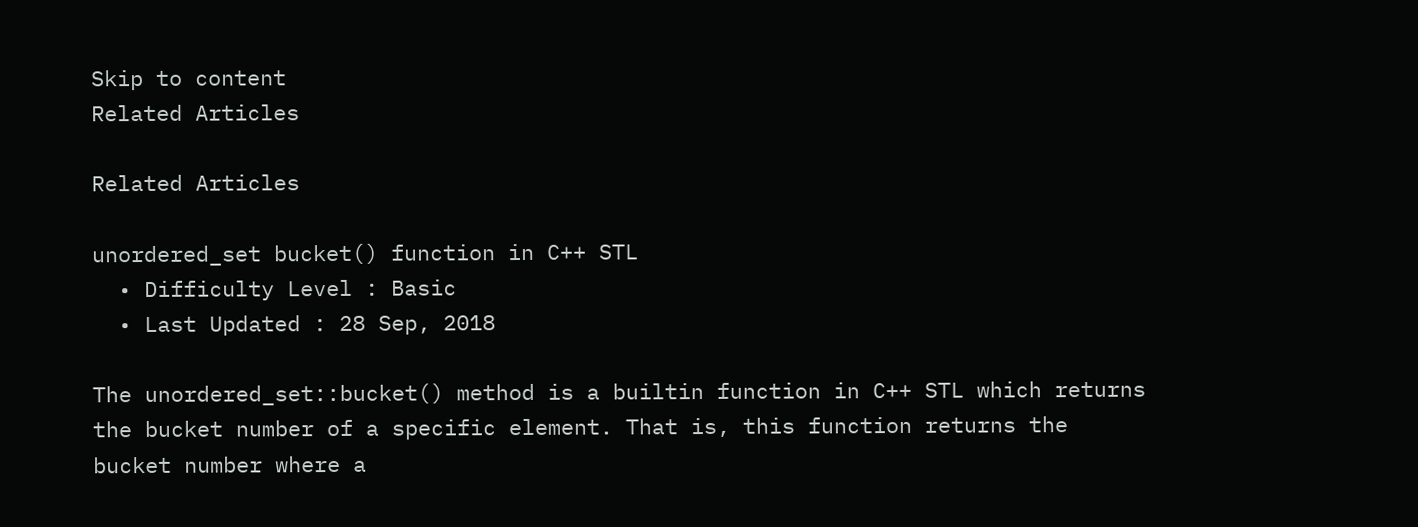Skip to content
Related Articles

Related Articles

unordered_set bucket() function in C++ STL
  • Difficulty Level : Basic
  • Last Updated : 28 Sep, 2018

The unordered_set::bucket() method is a builtin function in C++ STL which returns the bucket number of a specific element. That is, this function returns the bucket number where a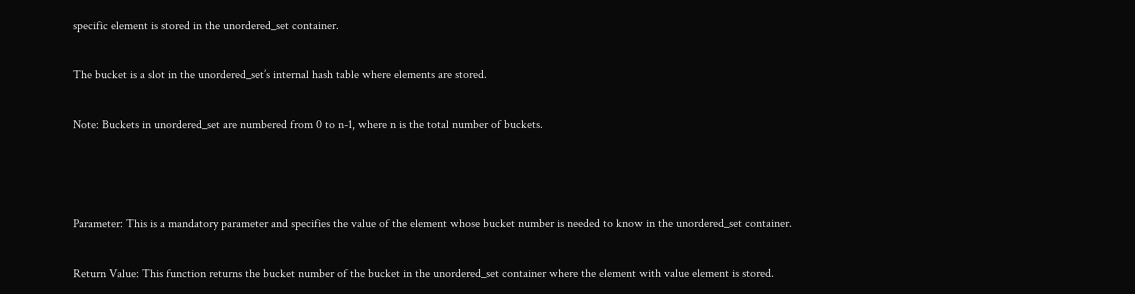specific element is stored in the unordered_set container.

The bucket is a slot in the unordered_set’s internal hash table where elements are stored.

Note: Buckets in unordered_set are numbered from 0 to n-1, where n is the total number of buckets.



Parameter: This is a mandatory parameter and specifies the value of the element whose bucket number is needed to know in the unordered_set container.

Return Value: This function returns the bucket number of the bucket in the unordered_set container where the element with value element is stored.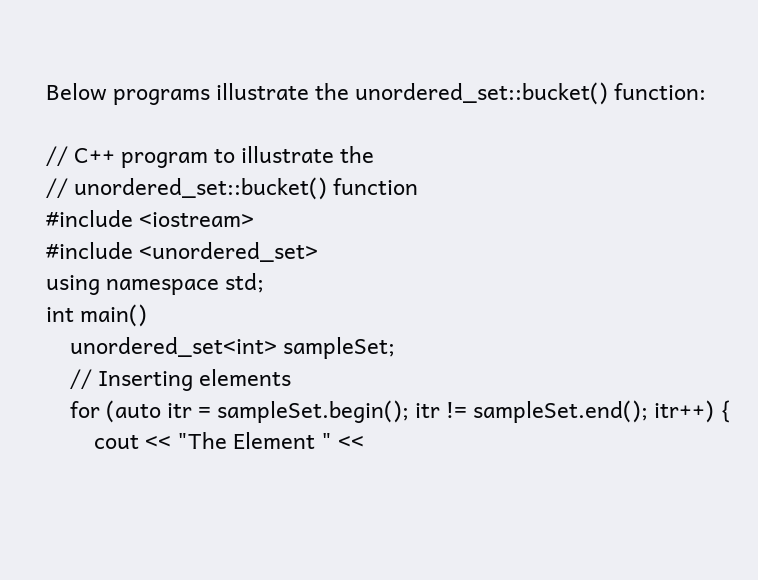Below programs illustrate the unordered_set::bucket() function:

// C++ program to illustrate the
// unordered_set::bucket() function
#include <iostream>
#include <unordered_set>
using namespace std;
int main()
    unordered_set<int> sampleSet;
    // Inserting elements
    for (auto itr = sampleSet.begin(); itr != sampleSet.end(); itr++) {
        cout << "The Element " <<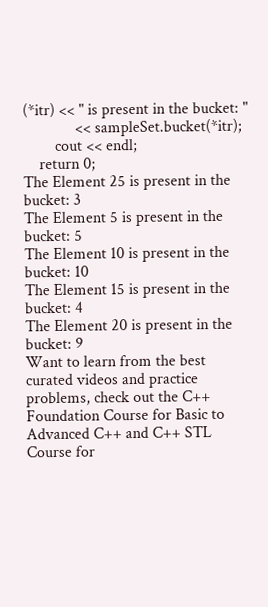(*itr) << " is present in the bucket: "
             << sampleSet.bucket(*itr);
        cout << endl;
    return 0;
The Element 25 is present in the bucket: 3
The Element 5 is present in the bucket: 5
The Element 10 is present in the bucket: 10
The Element 15 is present in the bucket: 4
The Element 20 is present in the bucket: 9
Want to learn from the best curated videos and practice problems, check out the C++ Foundation Course for Basic to Advanced C++ and C++ STL Course for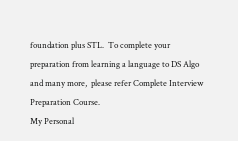foundation plus STL.  To complete your preparation from learning a language to DS Algo and many more,  please refer Complete Interview Preparation Course.
My Personal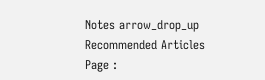Notes arrow_drop_up
Recommended Articles
Page :